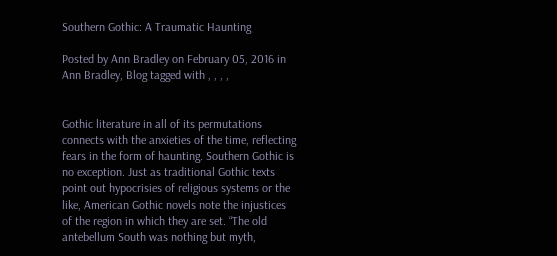Southern Gothic: A Traumatic Haunting

Posted by Ann Bradley on February 05, 2016 in Ann Bradley, Blog tagged with , , , ,


Gothic literature in all of its permutations connects with the anxieties of the time, reflecting fears in the form of haunting. Southern Gothic is no exception. Just as traditional Gothic texts point out hypocrisies of religious systems or the like, American Gothic novels note the injustices of the region in which they are set. “The old antebellum South was nothing but myth,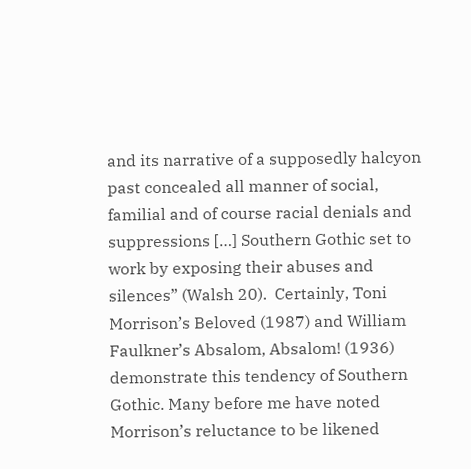and its narrative of a supposedly halcyon past concealed all manner of social, familial and of course racial denials and suppressions […] Southern Gothic set to work by exposing their abuses and silences” (Walsh 20).  Certainly, Toni Morrison’s Beloved (1987) and William Faulkner’s Absalom, Absalom! (1936) demonstrate this tendency of Southern Gothic. Many before me have noted Morrison’s reluctance to be likened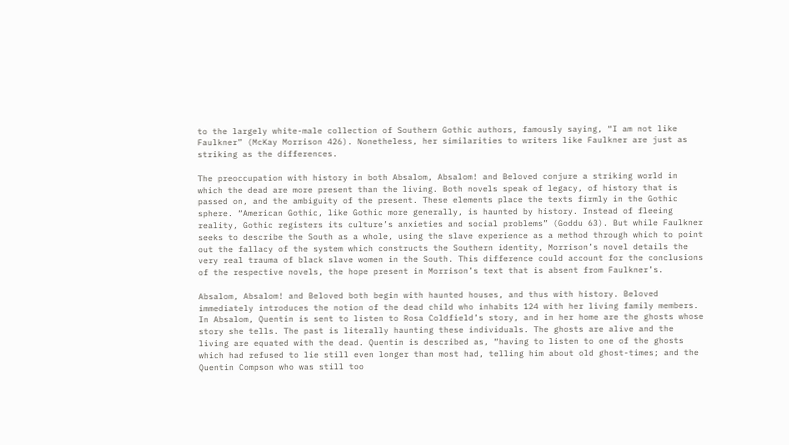to the largely white-male collection of Southern Gothic authors, famously saying, “I am not like Faulkner” (McKay Morrison 426). Nonetheless, her similarities to writers like Faulkner are just as striking as the differences.

The preoccupation with history in both Absalom, Absalom! and Beloved conjure a striking world in which the dead are more present than the living. Both novels speak of legacy, of history that is passed on, and the ambiguity of the present. These elements place the texts firmly in the Gothic sphere. “American Gothic, like Gothic more generally, is haunted by history. Instead of fleeing reality, Gothic registers its culture’s anxieties and social problems” (Goddu 63). But while Faulkner seeks to describe the South as a whole, using the slave experience as a method through which to point out the fallacy of the system which constructs the Southern identity, Morrison’s novel details the very real trauma of black slave women in the South. This difference could account for the conclusions of the respective novels, the hope present in Morrison’s text that is absent from Faulkner’s.

Absalom, Absalom! and Beloved both begin with haunted houses, and thus with history. Beloved immediately introduces the notion of the dead child who inhabits 124 with her living family members. In Absalom, Quentin is sent to listen to Rosa Coldfield’s story, and in her home are the ghosts whose story she tells. The past is literally haunting these individuals. The ghosts are alive and the living are equated with the dead. Quentin is described as, “having to listen to one of the ghosts which had refused to lie still even longer than most had, telling him about old ghost-times; and the Quentin Compson who was still too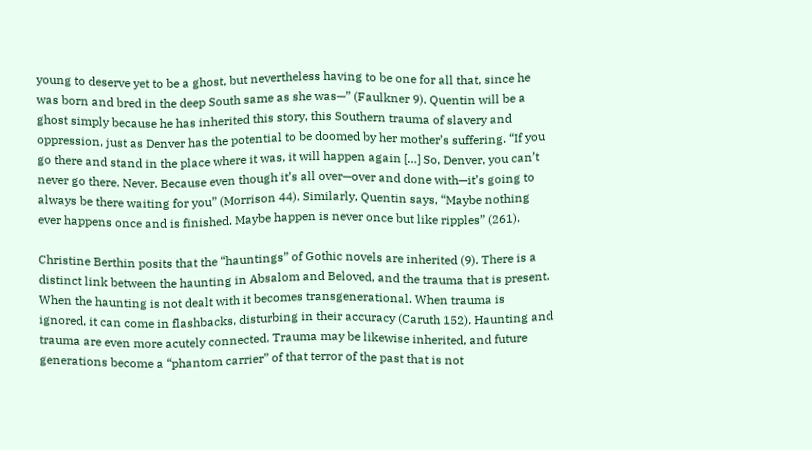young to deserve yet to be a ghost, but nevertheless having to be one for all that, since he was born and bred in the deep South same as she was—” (Faulkner 9). Quentin will be a ghost simply because he has inherited this story, this Southern trauma of slavery and oppression, just as Denver has the potential to be doomed by her mother’s suffering. “If you go there and stand in the place where it was, it will happen again […] So, Denver, you can’t never go there. Never. Because even though it’s all over—over and done with—it’s going to always be there waiting for you” (Morrison 44). Similarly, Quentin says, “Maybe nothing ever happens once and is finished. Maybe happen is never once but like ripples” (261).

Christine Berthin posits that the “hauntings” of Gothic novels are inherited (9). There is a distinct link between the haunting in Absalom and Beloved, and the trauma that is present. When the haunting is not dealt with it becomes transgenerational. When trauma is ignored, it can come in flashbacks, disturbing in their accuracy (Caruth 152). Haunting and trauma are even more acutely connected. Trauma may be likewise inherited, and future generations become a “phantom carrier” of that terror of the past that is not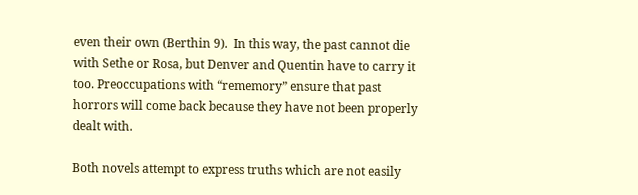even their own (Berthin 9).  In this way, the past cannot die with Sethe or Rosa, but Denver and Quentin have to carry it too. Preoccupations with “rememory” ensure that past horrors will come back because they have not been properly dealt with.

Both novels attempt to express truths which are not easily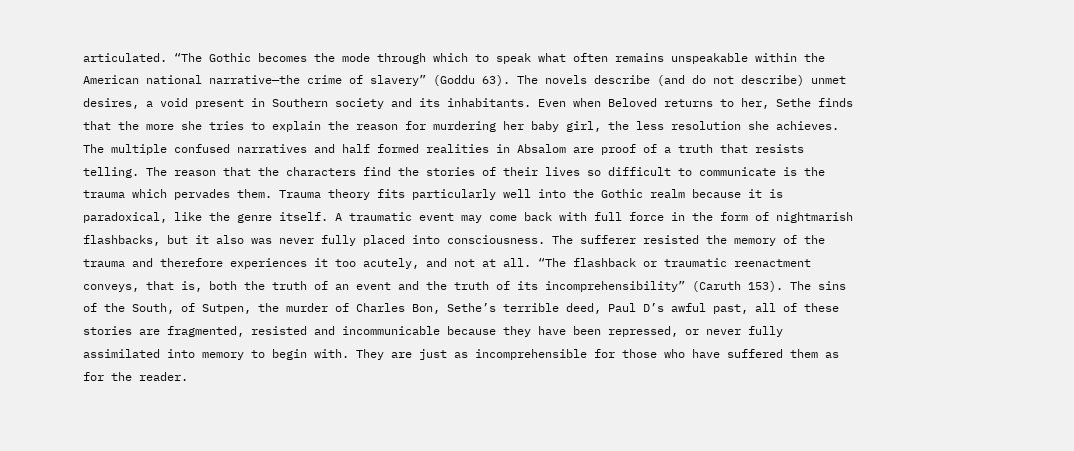articulated. “The Gothic becomes the mode through which to speak what often remains unspeakable within the American national narrative—the crime of slavery” (Goddu 63). The novels describe (and do not describe) unmet desires, a void present in Southern society and its inhabitants. Even when Beloved returns to her, Sethe finds that the more she tries to explain the reason for murdering her baby girl, the less resolution she achieves. The multiple confused narratives and half formed realities in Absalom are proof of a truth that resists telling. The reason that the characters find the stories of their lives so difficult to communicate is the trauma which pervades them. Trauma theory fits particularly well into the Gothic realm because it is paradoxical, like the genre itself. A traumatic event may come back with full force in the form of nightmarish flashbacks, but it also was never fully placed into consciousness. The sufferer resisted the memory of the trauma and therefore experiences it too acutely, and not at all. “The flashback or traumatic reenactment conveys, that is, both the truth of an event and the truth of its incomprehensibility” (Caruth 153). The sins of the South, of Sutpen, the murder of Charles Bon, Sethe’s terrible deed, Paul D’s awful past, all of these stories are fragmented, resisted and incommunicable because they have been repressed, or never fully assimilated into memory to begin with. They are just as incomprehensible for those who have suffered them as for the reader.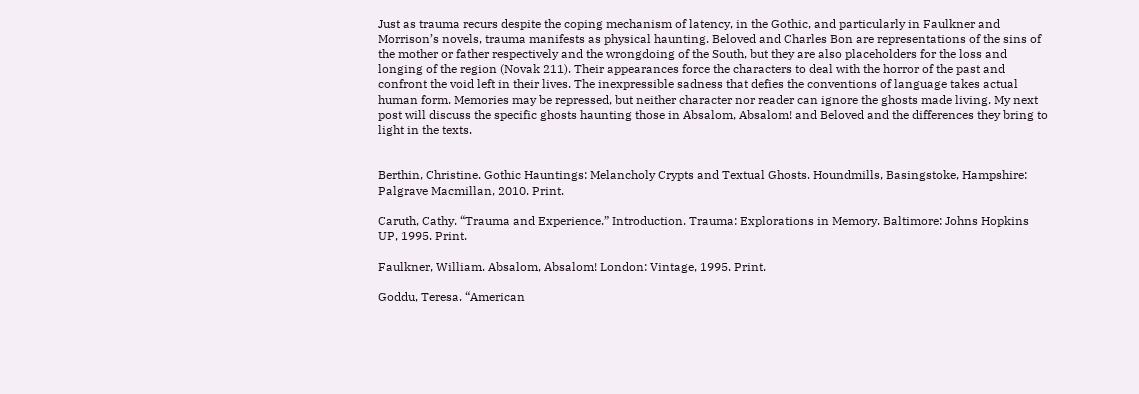Just as trauma recurs despite the coping mechanism of latency, in the Gothic, and particularly in Faulkner and Morrison’s novels, trauma manifests as physical haunting. Beloved and Charles Bon are representations of the sins of the mother or father respectively and the wrongdoing of the South, but they are also placeholders for the loss and longing of the region (Novak 211). Their appearances force the characters to deal with the horror of the past and confront the void left in their lives. The inexpressible sadness that defies the conventions of language takes actual human form. Memories may be repressed, but neither character nor reader can ignore the ghosts made living. My next post will discuss the specific ghosts haunting those in Absalom, Absalom! and Beloved and the differences they bring to light in the texts.


Berthin, Christine. Gothic Hauntings: Melancholy Crypts and Textual Ghosts. Houndmills, Basingstoke, Hampshire: Palgrave Macmillan, 2010. Print.

Caruth, Cathy. “Trauma and Experience.” Introduction. Trauma: Explorations in Memory. Baltimore: Johns Hopkins UP, 1995. Print.

Faulkner, William. Absalom, Absalom! London: Vintage, 1995. Print.

Goddu, Teresa. “American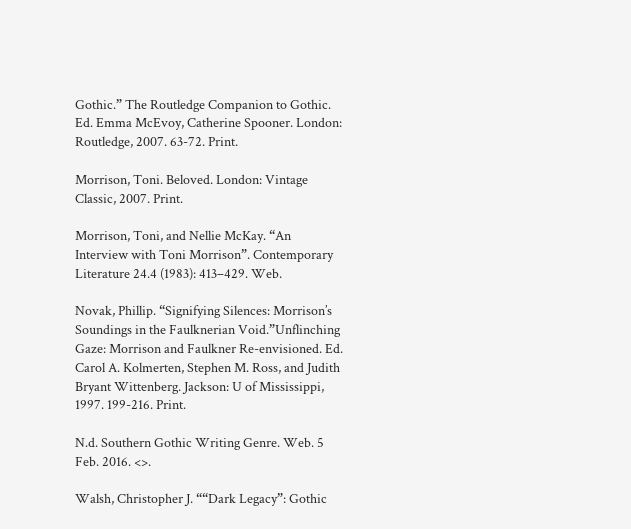Gothic.” The Routledge Companion to Gothic. Ed. Emma McEvoy, Catherine Spooner. London: Routledge, 2007. 63-72. Print.

Morrison, Toni. Beloved. London: Vintage Classic, 2007. Print.

Morrison, Toni, and Nellie McKay. “An Interview with Toni Morrison”. Contemporary Literature 24.4 (1983): 413–429. Web.

Novak, Phillip. “Signifying Silences: Morrison’s Soundings in the Faulknerian Void.”Unflinching Gaze: Morrison and Faulkner Re-envisioned. Ed. Carol A. Kolmerten, Stephen M. Ross, and Judith Bryant Wittenberg. Jackson: U of Mississippi, 1997. 199-216. Print.

N.d. Southern Gothic Writing Genre. Web. 5 Feb. 2016. <>.

Walsh, Christopher J. ““Dark Legacy”: Gothic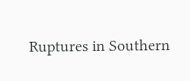Ruptures in Southern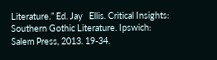Literature.” Ed. Jay   Ellis. Critical Insights: Southern Gothic Literature. Ipswich: Salem Press, 2013. 19-34.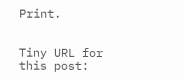Print.


Tiny URL for this post: